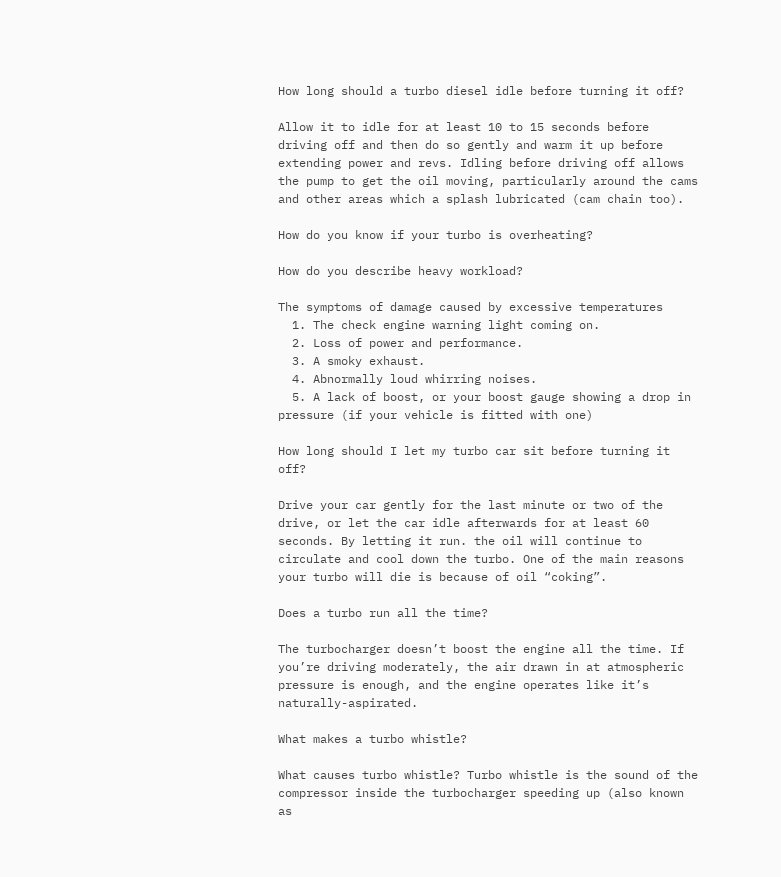How long should a turbo diesel idle before turning it off?

Allow it to idle for at least 10 to 15 seconds before driving off and then do so gently and warm it up before extending power and revs. Idling before driving off allows the pump to get the oil moving, particularly around the cams and other areas which a splash lubricated (cam chain too).

How do you know if your turbo is overheating?

How do you describe heavy workload?

The symptoms of damage caused by excessive temperatures
  1. The check engine warning light coming on.
  2. Loss of power and performance.
  3. A smoky exhaust.
  4. Abnormally loud whirring noises.
  5. A lack of boost, or your boost gauge showing a drop in pressure (if your vehicle is fitted with one)

How long should I let my turbo car sit before turning it off?

Drive your car gently for the last minute or two of the drive, or let the car idle afterwards for at least 60 seconds. By letting it run. the oil will continue to circulate and cool down the turbo. One of the main reasons your turbo will die is because of oil “coking”.

Does a turbo run all the time?

The turbocharger doesn’t boost the engine all the time. If you’re driving moderately, the air drawn in at atmospheric pressure is enough, and the engine operates like it’s naturally-aspirated.

What makes a turbo whistle?

What causes turbo whistle? Turbo whistle is the sound of the compressor inside the turbocharger speeding up (also known as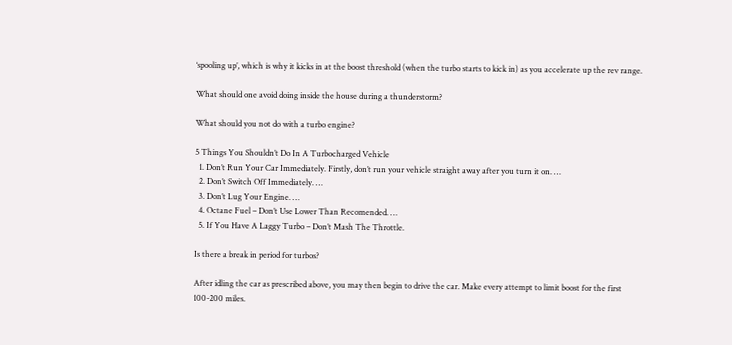‘spooling up’, which is why it kicks in at the boost threshold (when the turbo starts to kick in) as you accelerate up the rev range.

What should one avoid doing inside the house during a thunderstorm?

What should you not do with a turbo engine?

5 Things You Shouldn’t Do In A Turbocharged Vehicle
  1. Don’t Run Your Car Immediately. Firstly, don’t run your vehicle straight away after you turn it on. …
  2. Don’t Switch Off Immediately. …
  3. Don’t Lug Your Engine. …
  4. Octane Fuel – Don’t Use Lower Than Recomended. …
  5. If You Have A Laggy Turbo – Don’t Mash The Throttle.

Is there a break in period for turbos?

After idling the car as prescribed above, you may then begin to drive the car. Make every attempt to limit boost for the first 100-200 miles.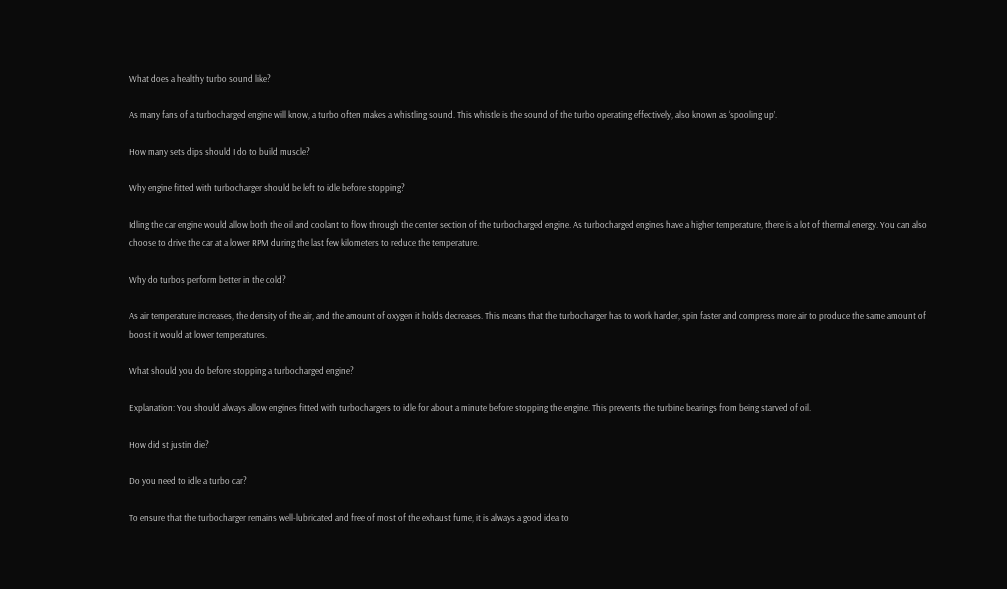What does a healthy turbo sound like?

As many fans of a turbocharged engine will know, a turbo often makes a whistling sound. This whistle is the sound of the turbo operating effectively, also known as ‘spooling up’.

How many sets dips should I do to build muscle?

Why engine fitted with turbocharger should be left to idle before stopping?

Idling the car engine would allow both the oil and coolant to flow through the center section of the turbocharged engine. As turbocharged engines have a higher temperature, there is a lot of thermal energy. You can also choose to drive the car at a lower RPM during the last few kilometers to reduce the temperature.

Why do turbos perform better in the cold?

As air temperature increases, the density of the air, and the amount of oxygen it holds decreases. This means that the turbocharger has to work harder, spin faster and compress more air to produce the same amount of boost it would at lower temperatures.

What should you do before stopping a turbocharged engine?

Explanation: You should always allow engines fitted with turbochargers to idle for about a minute before stopping the engine. This prevents the turbine bearings from being starved of oil.

How did st justin die?

Do you need to idle a turbo car?

To ensure that the turbocharger remains well-lubricated and free of most of the exhaust fume, it is always a good idea to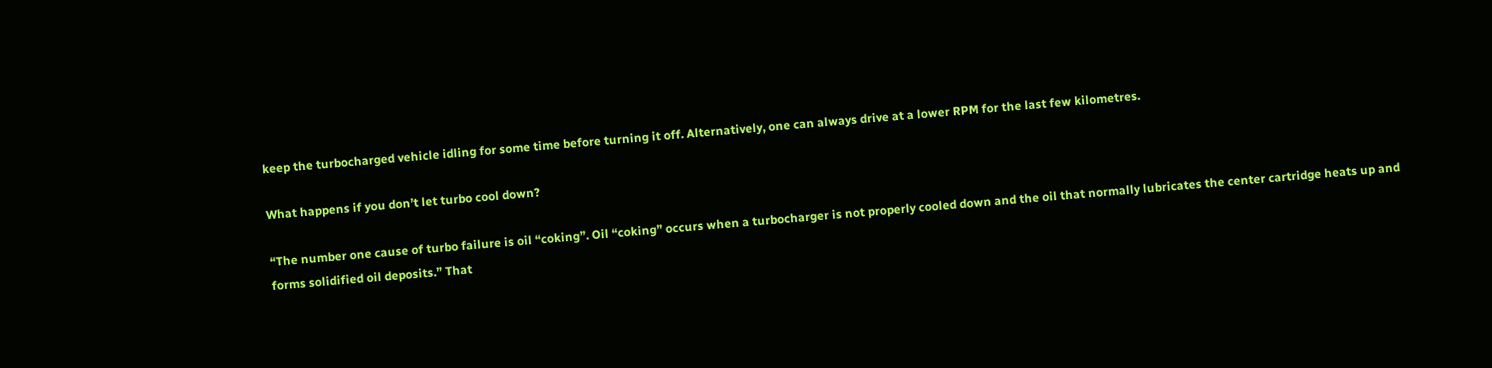keep the turbocharged vehicle idling for some time before turning it off. Alternatively, one can always drive at a lower RPM for the last few kilometres.

What happens if you don’t let turbo cool down?

“The number one cause of turbo failure is oil “coking”. Oil “coking” occurs when a turbocharger is not properly cooled down and the oil that normally lubricates the center cartridge heats up and forms solidified oil deposits.” That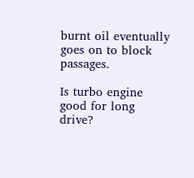burnt oil eventually goes on to block passages.

Is turbo engine good for long drive?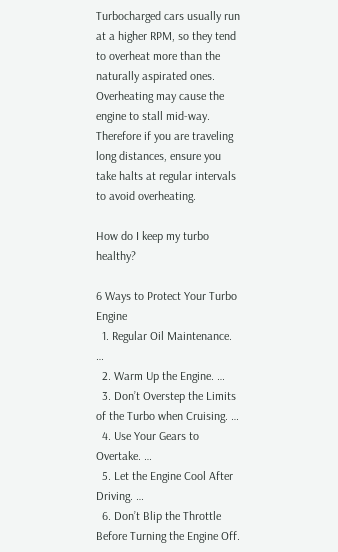Turbocharged cars usually run at a higher RPM, so they tend to overheat more than the naturally aspirated ones. Overheating may cause the engine to stall mid-way. Therefore if you are traveling long distances, ensure you take halts at regular intervals to avoid overheating.

How do I keep my turbo healthy?

6 Ways to Protect Your Turbo Engine
  1. Regular Oil Maintenance. …
  2. Warm Up the Engine. …
  3. Don’t Overstep the Limits of the Turbo when Cruising. …
  4. Use Your Gears to Overtake. …
  5. Let the Engine Cool After Driving. …
  6. Don’t Blip the Throttle Before Turning the Engine Off.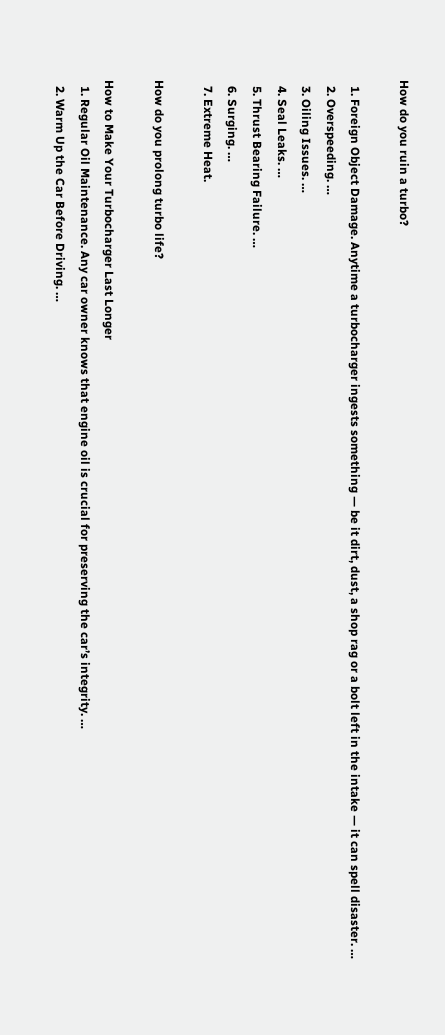How do you ruin a turbo?

  1. Foreign Object Damage. Anytime a turbocharger ingests something — be it dirt, dust, a shop rag or a bolt left in the intake — it can spell disaster. …
  2. Overspeeding. …
  3. Oiling Issues. …
  4. Seal Leaks. …
  5. Thrust Bearing Failure. …
  6. Surging. …
  7. Extreme Heat.

How do you prolong turbo life?

How to Make Your Turbocharger Last Longer
  1. Regular Oil Maintenance. Any car owner knows that engine oil is crucial for preserving the car’s integrity. …
  2. Warm Up the Car Before Driving. …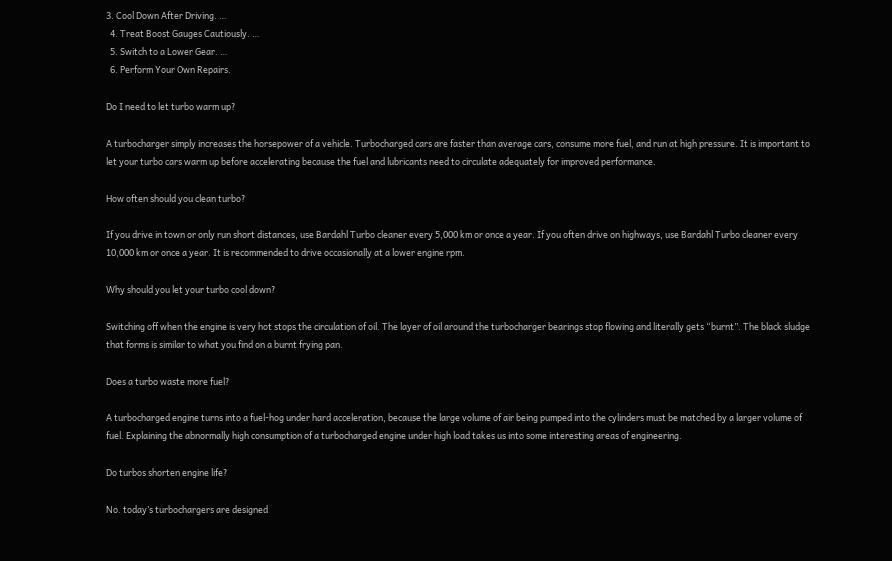3. Cool Down After Driving. …
  4. Treat Boost Gauges Cautiously. …
  5. Switch to a Lower Gear. …
  6. Perform Your Own Repairs.

Do I need to let turbo warm up?

A turbocharger simply increases the horsepower of a vehicle. Turbocharged cars are faster than average cars, consume more fuel, and run at high pressure. It is important to let your turbo cars warm up before accelerating because the fuel and lubricants need to circulate adequately for improved performance.

How often should you clean turbo?

If you drive in town or only run short distances, use Bardahl Turbo cleaner every 5,000 km or once a year. If you often drive on highways, use Bardahl Turbo cleaner every 10,000 km or once a year. It is recommended to drive occasionally at a lower engine rpm.

Why should you let your turbo cool down?

Switching off when the engine is very hot stops the circulation of oil. The layer of oil around the turbocharger bearings stop flowing and literally gets “burnt”. The black sludge that forms is similar to what you find on a burnt frying pan.

Does a turbo waste more fuel?

A turbocharged engine turns into a fuel-hog under hard acceleration, because the large volume of air being pumped into the cylinders must be matched by a larger volume of fuel. Explaining the abnormally high consumption of a turbocharged engine under high load takes us into some interesting areas of engineering.

Do turbos shorten engine life?

No. today’s turbochargers are designed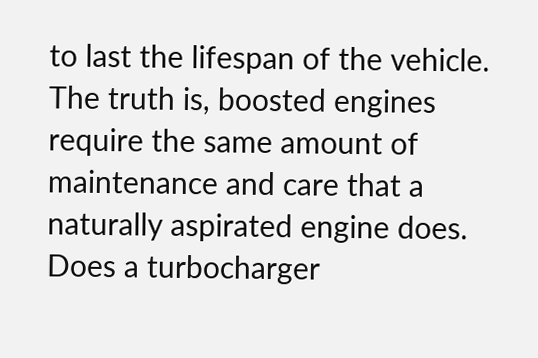to last the lifespan of the vehicle. The truth is, boosted engines require the same amount of maintenance and care that a naturally aspirated engine does. Does a turbocharger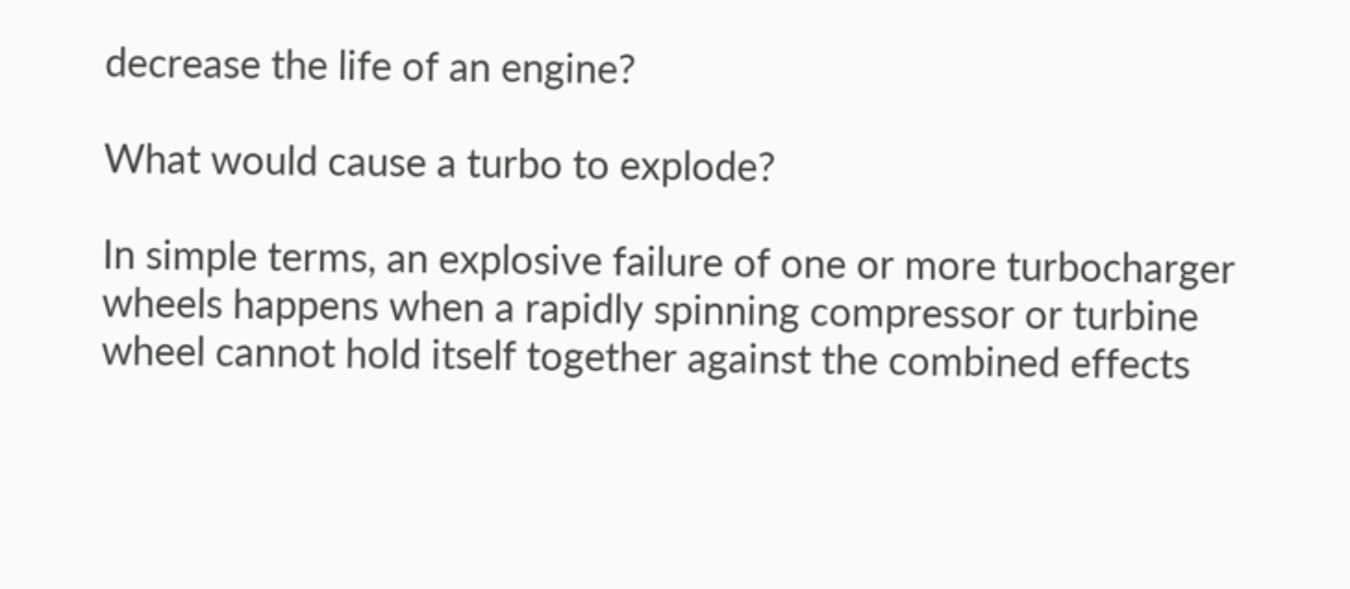decrease the life of an engine?

What would cause a turbo to explode?

In simple terms, an explosive failure of one or more turbocharger wheels happens when a rapidly spinning compressor or turbine wheel cannot hold itself together against the combined effects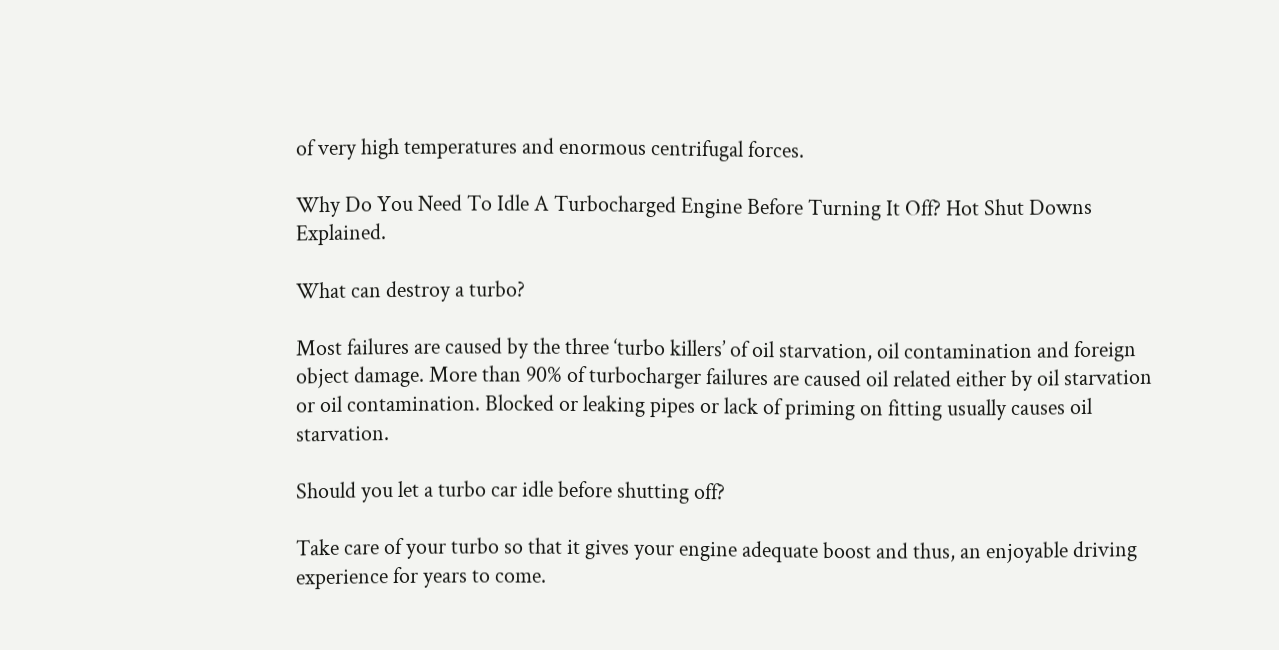of very high temperatures and enormous centrifugal forces.

Why Do You Need To Idle A Turbocharged Engine Before Turning It Off? Hot Shut Downs Explained.

What can destroy a turbo?

Most failures are caused by the three ‘turbo killers’ of oil starvation, oil contamination and foreign object damage. More than 90% of turbocharger failures are caused oil related either by oil starvation or oil contamination. Blocked or leaking pipes or lack of priming on fitting usually causes oil starvation.

Should you let a turbo car idle before shutting off?

Take care of your turbo so that it gives your engine adequate boost and thus, an enjoyable driving experience for years to come.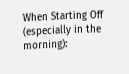When Starting Off (especially in the morning):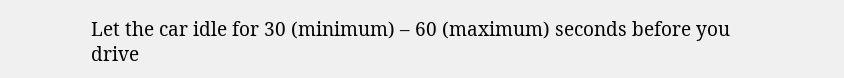Let the car idle for 30 (minimum) – 60 (maximum) seconds before you drive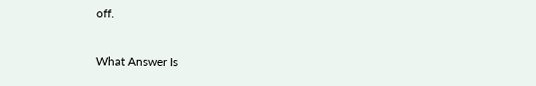off.

What Answer Is